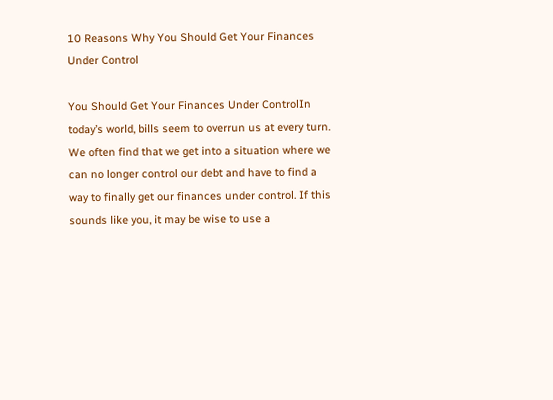10 Reasons Why You Should Get Your Finances Under Control

You Should Get Your Finances Under ControlIn today’s world, bills seem to overrun us at every turn. We often find that we get into a situation where we can no longer control our debt and have to find a way to finally get our finances under control. If this sounds like you, it may be wise to use a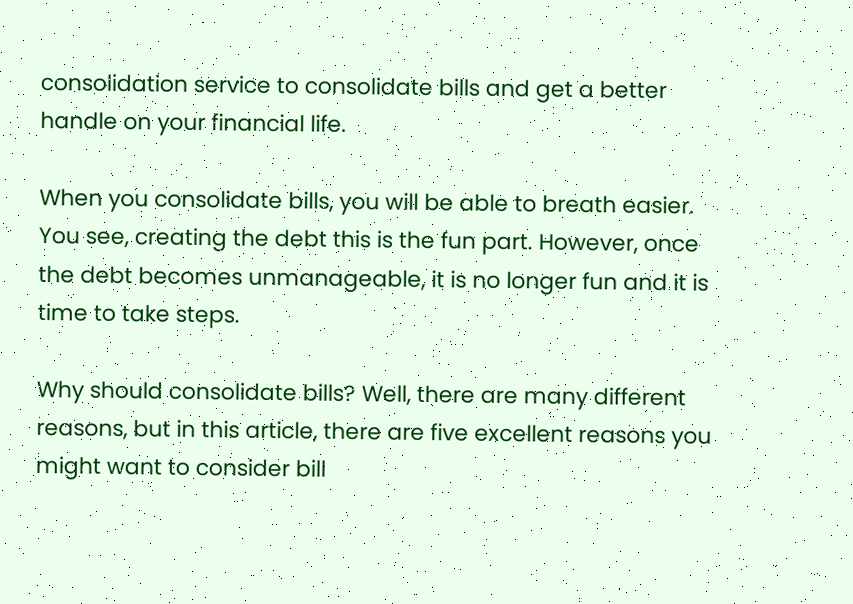consolidation service to consolidate bills and get a better handle on your financial life.

When you consolidate bills, you will be able to breath easier. You see, creating the debt this is the fun part. However, once the debt becomes unmanageable, it is no longer fun and it is time to take steps.

Why should consolidate bills? Well, there are many different reasons, but in this article, there are five excellent reasons you might want to consider bill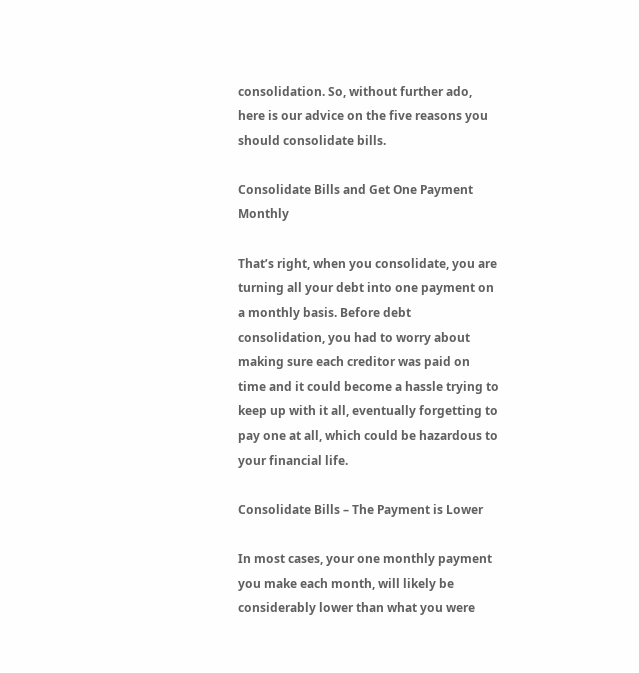consolidation. So, without further ado, here is our advice on the five reasons you should consolidate bills.

Consolidate Bills and Get One Payment Monthly

That’s right, when you consolidate, you are turning all your debt into one payment on a monthly basis. Before debt consolidation, you had to worry about making sure each creditor was paid on time and it could become a hassle trying to keep up with it all, eventually forgetting to pay one at all, which could be hazardous to your financial life.

Consolidate Bills – The Payment is Lower

In most cases, your one monthly payment you make each month, will likely be considerably lower than what you were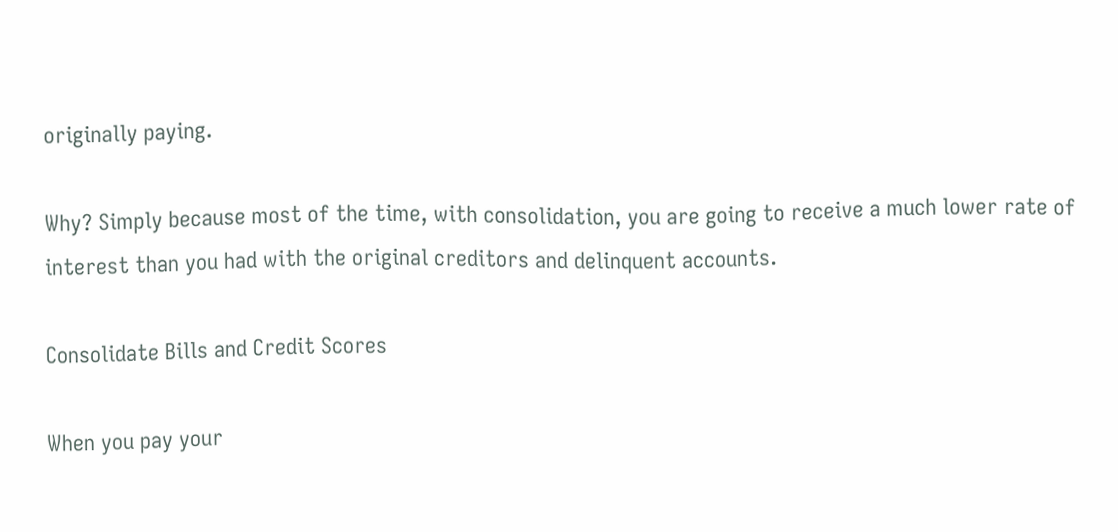originally paying.

Why? Simply because most of the time, with consolidation, you are going to receive a much lower rate of interest than you had with the original creditors and delinquent accounts.

Consolidate Bills and Credit Scores

When you pay your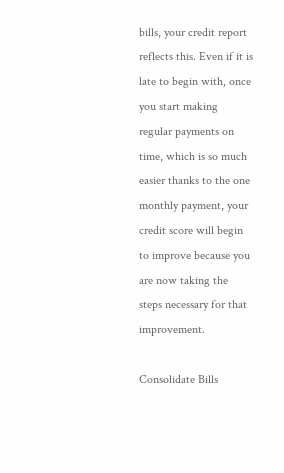bills, your credit report reflects this. Even if it is late to begin with, once you start making regular payments on time, which is so much easier thanks to the one monthly payment, your credit score will begin to improve because you are now taking the steps necessary for that improvement.

Consolidate Bills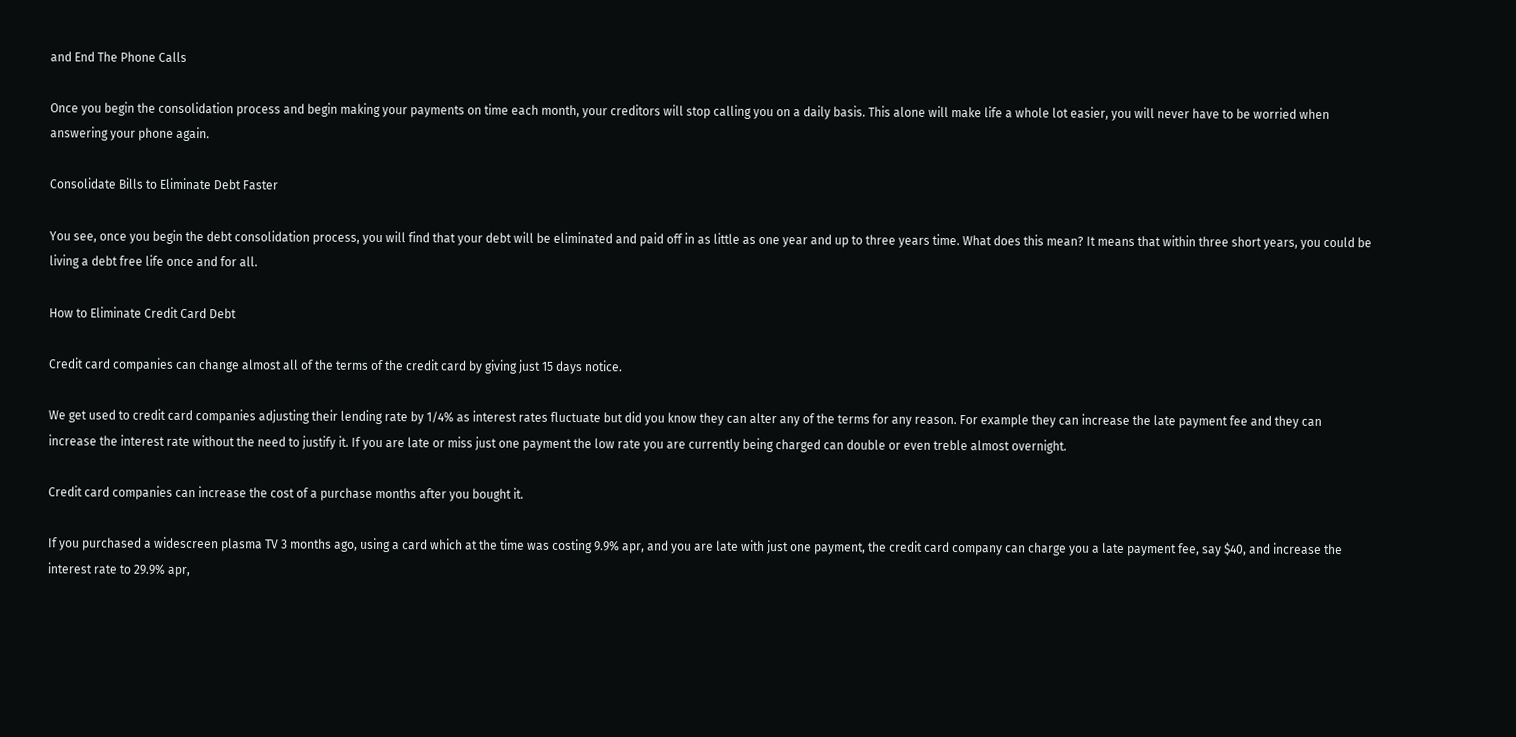and End The Phone Calls

Once you begin the consolidation process and begin making your payments on time each month, your creditors will stop calling you on a daily basis. This alone will make life a whole lot easier, you will never have to be worried when answering your phone again.

Consolidate Bills to Eliminate Debt Faster

You see, once you begin the debt consolidation process, you will find that your debt will be eliminated and paid off in as little as one year and up to three years time. What does this mean? It means that within three short years, you could be living a debt free life once and for all.

How to Eliminate Credit Card Debt

Credit card companies can change almost all of the terms of the credit card by giving just 15 days notice.

We get used to credit card companies adjusting their lending rate by 1/4% as interest rates fluctuate but did you know they can alter any of the terms for any reason. For example they can increase the late payment fee and they can increase the interest rate without the need to justify it. If you are late or miss just one payment the low rate you are currently being charged can double or even treble almost overnight.

Credit card companies can increase the cost of a purchase months after you bought it.

If you purchased a widescreen plasma TV 3 months ago, using a card which at the time was costing 9.9% apr, and you are late with just one payment, the credit card company can charge you a late payment fee, say $40, and increase the interest rate to 29.9% apr,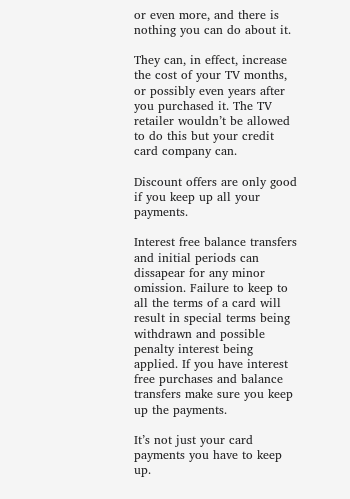or even more, and there is nothing you can do about it.

They can, in effect, increase the cost of your TV months, or possibly even years after you purchased it. The TV retailer wouldn’t be allowed to do this but your credit card company can.

Discount offers are only good if you keep up all your payments.

Interest free balance transfers and initial periods can dissapear for any minor omission. Failure to keep to all the terms of a card will result in special terms being withdrawn and possible penalty interest being applied. If you have interest free purchases and balance transfers make sure you keep up the payments.

It’s not just your card payments you have to keep up.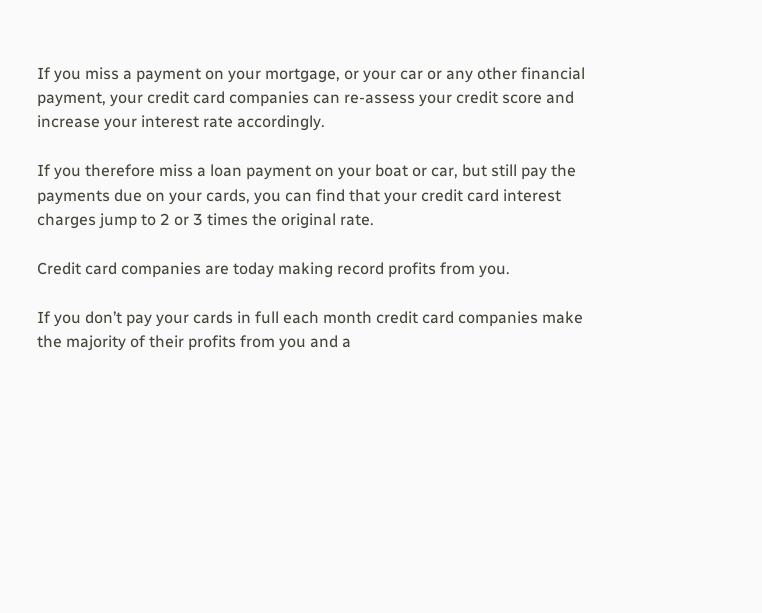If you miss a payment on your mortgage, or your car or any other financial payment, your credit card companies can re-assess your credit score and increase your interest rate accordingly.

If you therefore miss a loan payment on your boat or car, but still pay the payments due on your cards, you can find that your credit card interest charges jump to 2 or 3 times the original rate.

Credit card companies are today making record profits from you.

If you don’t pay your cards in full each month credit card companies make the majority of their profits from you and a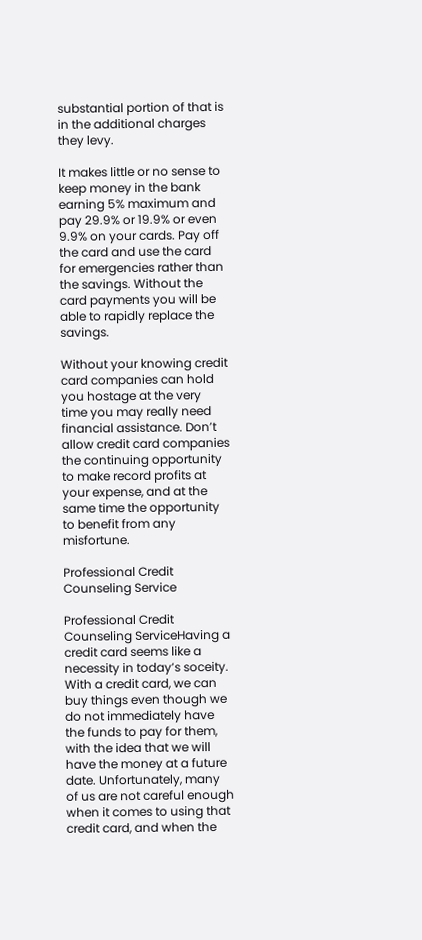substantial portion of that is in the additional charges they levy.

It makes little or no sense to keep money in the bank earning 5% maximum and pay 29.9% or 19.9% or even 9.9% on your cards. Pay off the card and use the card for emergencies rather than the savings. Without the card payments you will be able to rapidly replace the savings.

Without your knowing credit card companies can hold you hostage at the very time you may really need financial assistance. Don’t allow credit card companies the continuing opportunity to make record profits at your expense, and at the same time the opportunity to benefit from any misfortune.

Professional Credit Counseling Service

Professional Credit Counseling ServiceHaving a credit card seems like a necessity in today’s soceity. With a credit card, we can buy things even though we do not immediately have the funds to pay for them, with the idea that we will have the money at a future date. Unfortunately, many of us are not careful enough when it comes to using that credit card, and when the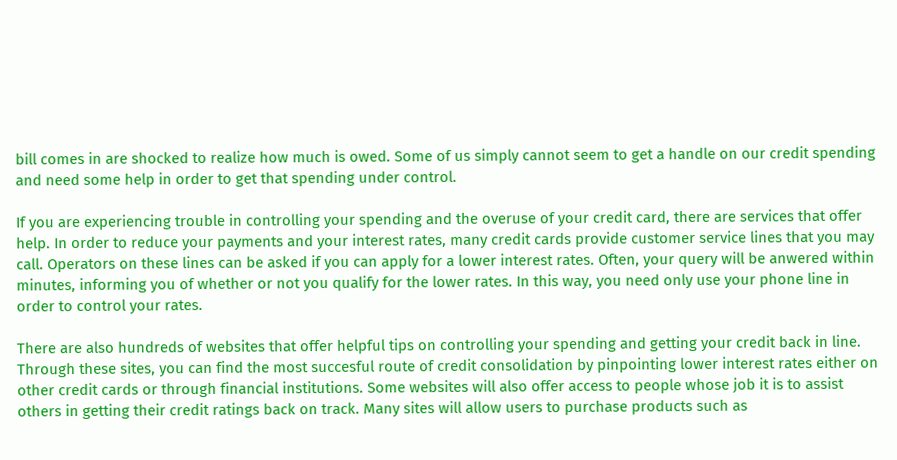bill comes in are shocked to realize how much is owed. Some of us simply cannot seem to get a handle on our credit spending and need some help in order to get that spending under control.

If you are experiencing trouble in controlling your spending and the overuse of your credit card, there are services that offer help. In order to reduce your payments and your interest rates, many credit cards provide customer service lines that you may call. Operators on these lines can be asked if you can apply for a lower interest rates. Often, your query will be anwered within minutes, informing you of whether or not you qualify for the lower rates. In this way, you need only use your phone line in order to control your rates.

There are also hundreds of websites that offer helpful tips on controlling your spending and getting your credit back in line. Through these sites, you can find the most succesful route of credit consolidation by pinpointing lower interest rates either on other credit cards or through financial institutions. Some websites will also offer access to people whose job it is to assist others in getting their credit ratings back on track. Many sites will allow users to purchase products such as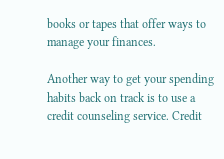books or tapes that offer ways to manage your finances.

Another way to get your spending habits back on track is to use a credit counseling service. Credit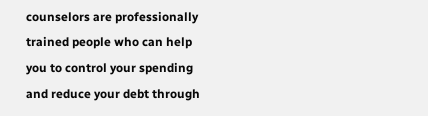counselors are professionally trained people who can help you to control your spending and reduce your debt through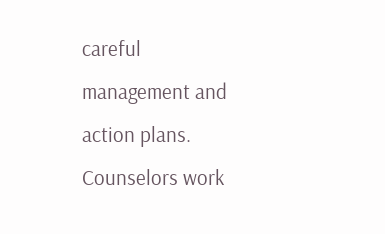careful management and action plans. Counselors work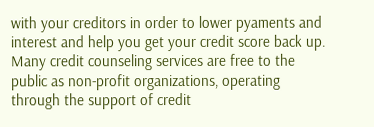with your creditors in order to lower pyaments and interest and help you get your credit score back up. Many credit counseling services are free to the public as non-profit organizations, operating through the support of credit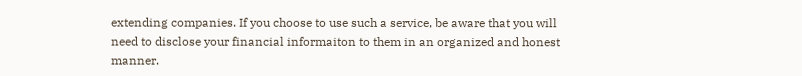extending companies. If you choose to use such a service, be aware that you will need to disclose your financial informaiton to them in an organized and honest manner.